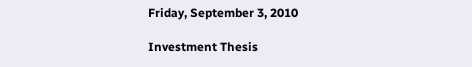Friday, September 3, 2010

Investment Thesis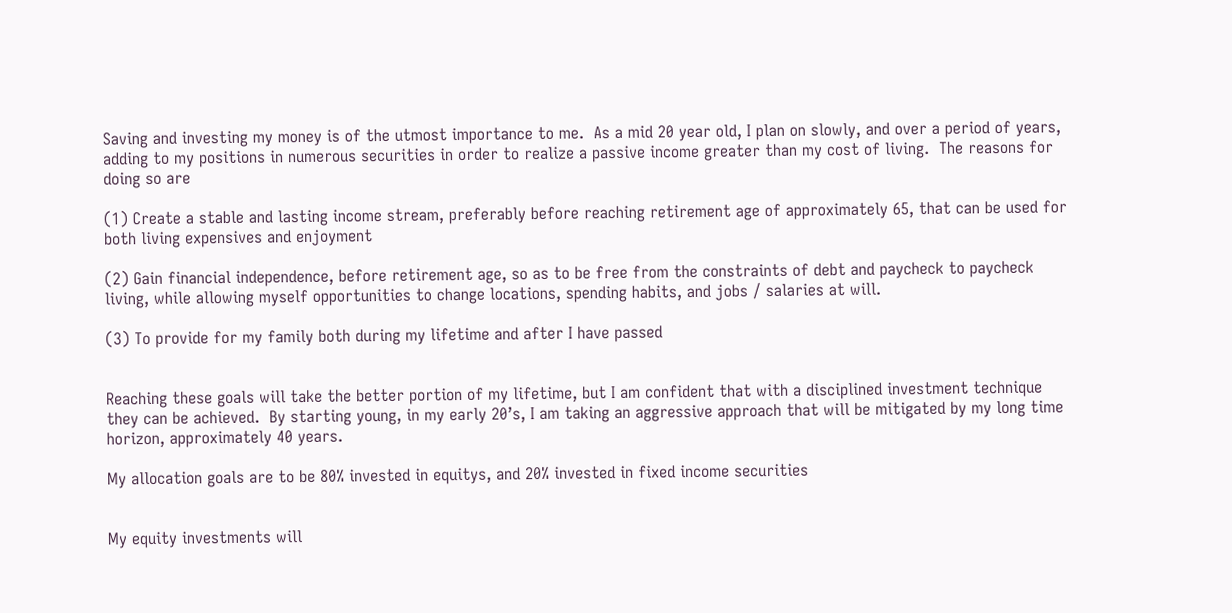Saving and investing my money is of the utmost importance to me.  As a mid 20 year old, I plan on slowly, and over a period of years, adding to my positions in numerous securities in order to realize a passive income greater than my cost of living.  The reasons for doing so are

(1) Create a stable and lasting income stream, preferably before reaching retirement age of approximately 65, that can be used for both living expensives and enjoyment

(2) Gain financial independence, before retirement age, so as to be free from the constraints of debt and paycheck to paycheck living, while allowing myself opportunities to change locations, spending habits, and jobs / salaries at will.

(3) To provide for my family both during my lifetime and after I have passed


Reaching these goals will take the better portion of my lifetime, but I am confident that with a disciplined investment technique they can be achieved.  By starting young, in my early 20’s, I am taking an aggressive approach that will be mitigated by my long time horizon, approximately 40 years.

My allocation goals are to be 80% invested in equitys, and 20% invested in fixed income securities


My equity investments will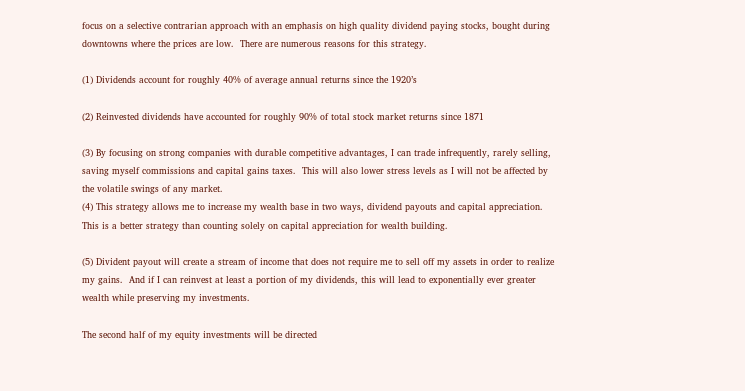focus on a selective contrarian approach with an emphasis on high quality dividend paying stocks, bought during downtowns where the prices are low.  There are numerous reasons for this strategy.

(1) Dividends account for roughly 40% of average annual returns since the 1920’s

(2) Reinvested dividends have accounted for roughly 90% of total stock market returns since 1871

(3) By focusing on strong companies with durable competitive advantages, I can trade infrequently, rarely selling, saving myself commissions and capital gains taxes.  This will also lower stress levels as I will not be affected by the volatile swings of any market.
(4) This strategy allows me to increase my wealth base in two ways, dividend payouts and capital appreciation.  This is a better strategy than counting solely on capital appreciation for wealth building.

(5) Divident payout will create a stream of income that does not require me to sell off my assets in order to realize my gains.  And if I can reinvest at least a portion of my dividends, this will lead to exponentially ever greater wealth while preserving my investments.

The second half of my equity investments will be directed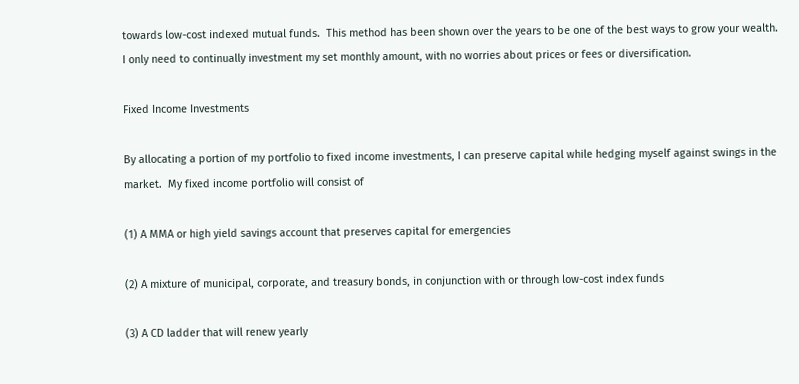towards low-cost indexed mutual funds.  This method has been shown over the years to be one of the best ways to grow your wealth.  I only need to continually investment my set monthly amount, with no worries about prices or fees or diversification.

Fixed Income Investments

By allocating a portion of my portfolio to fixed income investments, I can preserve capital while hedging myself against swings in the market.  My fixed income portfolio will consist of

(1) A MMA or high yield savings account that preserves capital for emergencies

(2) A mixture of municipal, corporate, and treasury bonds, in conjunction with or through low-cost index funds

(3) A CD ladder that will renew yearly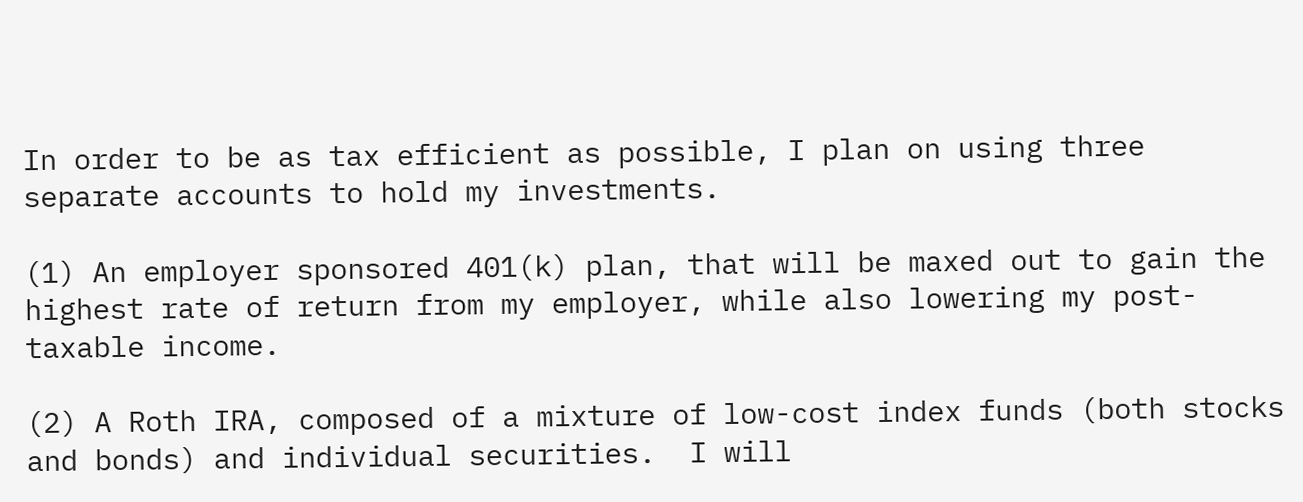In order to be as tax efficient as possible, I plan on using three separate accounts to hold my investments.

(1) An employer sponsored 401(k) plan, that will be maxed out to gain the highest rate of return from my employer, while also lowering my post-taxable income.

(2) A Roth IRA, composed of a mixture of low-cost index funds (both stocks and bonds) and individual securities.  I will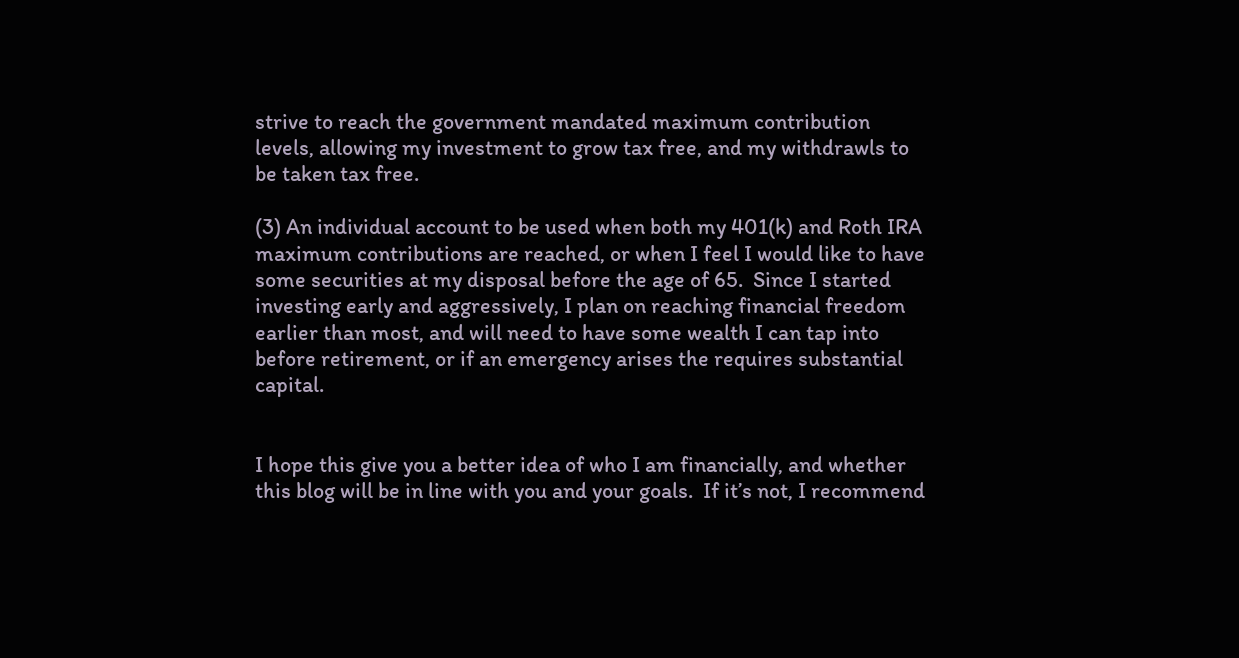strive to reach the government mandated maximum contribution levels, allowing my investment to grow tax free, and my withdrawls to be taken tax free.

(3) An individual account to be used when both my 401(k) and Roth IRA maximum contributions are reached, or when I feel I would like to have some securities at my disposal before the age of 65.  Since I started investing early and aggressively, I plan on reaching financial freedom earlier than most, and will need to have some wealth I can tap into before retirement, or if an emergency arises the requires substantial capital.


I hope this give you a better idea of who I am financially, and whether this blog will be in line with you and your goals.  If it’s not, I recommend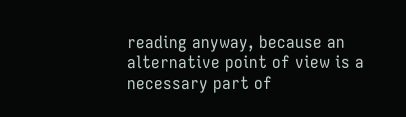reading anyway, because an alternative point of view is a necessary part of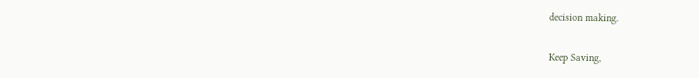decision making.

Keep Saving,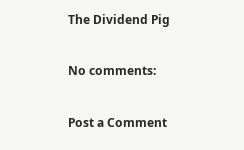The Dividend Pig

No comments:

Post a Comment